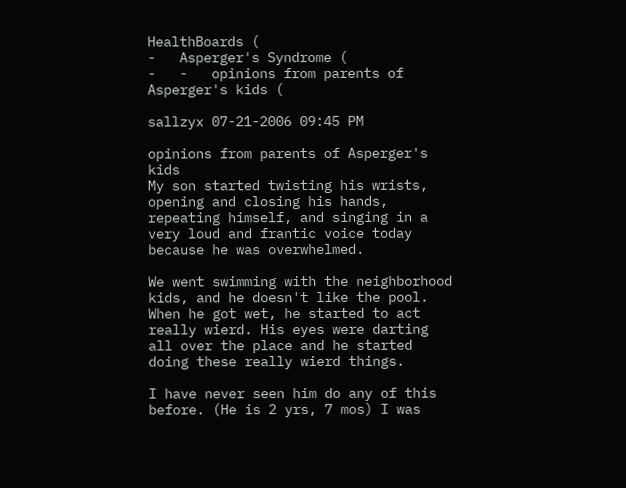HealthBoards (
-   Asperger's Syndrome (
-   -   opinions from parents of Asperger's kids (

sallzyx 07-21-2006 09:45 PM

opinions from parents of Asperger's kids
My son started twisting his wrists, opening and closing his hands, repeating himself, and singing in a very loud and frantic voice today because he was overwhelmed.

We went swimming with the neighborhood kids, and he doesn't like the pool. When he got wet, he started to act really wierd. His eyes were darting all over the place and he started doing these really wierd things.

I have never seen him do any of this before. (He is 2 yrs, 7 mos) I was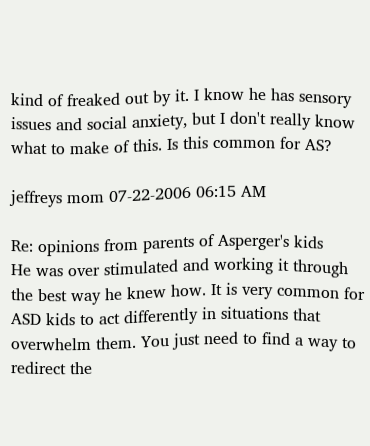kind of freaked out by it. I know he has sensory issues and social anxiety, but I don't really know what to make of this. Is this common for AS?

jeffreys mom 07-22-2006 06:15 AM

Re: opinions from parents of Asperger's kids
He was over stimulated and working it through the best way he knew how. It is very common for ASD kids to act differently in situations that overwhelm them. You just need to find a way to redirect the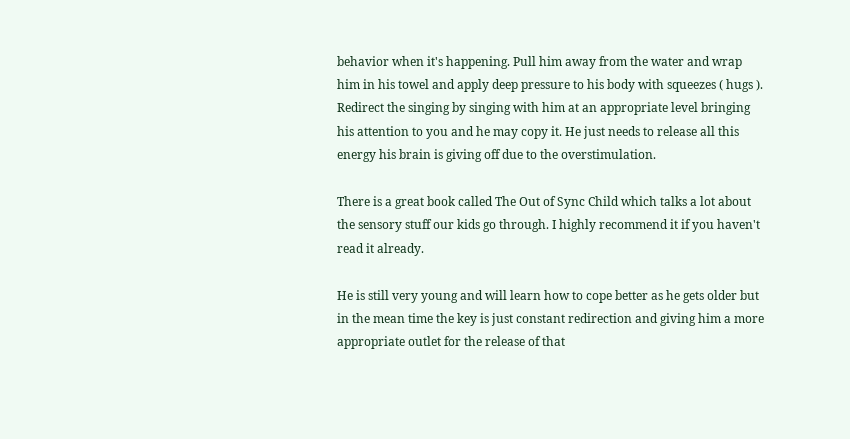behavior when it's happening. Pull him away from the water and wrap him in his towel and apply deep pressure to his body with squeezes ( hugs ). Redirect the singing by singing with him at an appropriate level bringing his attention to you and he may copy it. He just needs to release all this energy his brain is giving off due to the overstimulation.

There is a great book called The Out of Sync Child which talks a lot about the sensory stuff our kids go through. I highly recommend it if you haven't read it already.

He is still very young and will learn how to cope better as he gets older but in the mean time the key is just constant redirection and giving him a more appropriate outlet for the release of that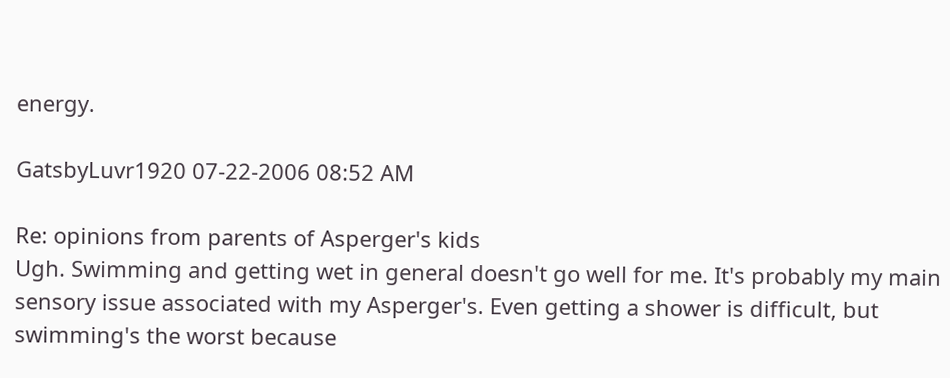energy.

GatsbyLuvr1920 07-22-2006 08:52 AM

Re: opinions from parents of Asperger's kids
Ugh. Swimming and getting wet in general doesn't go well for me. It's probably my main sensory issue associated with my Asperger's. Even getting a shower is difficult, but swimming's the worst because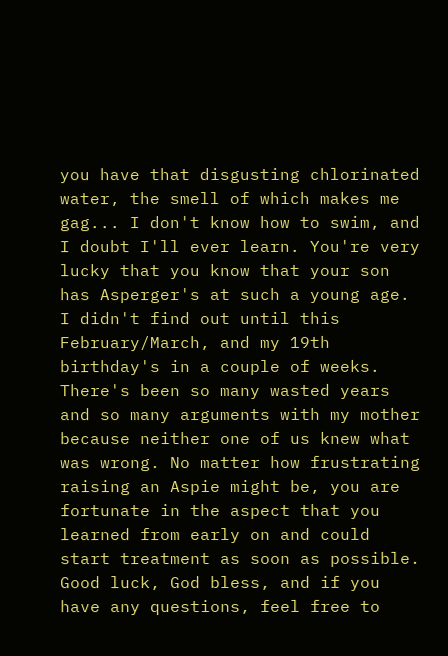you have that disgusting chlorinated water, the smell of which makes me gag... I don't know how to swim, and I doubt I'll ever learn. You're very lucky that you know that your son has Asperger's at such a young age. I didn't find out until this February/March, and my 19th birthday's in a couple of weeks. There's been so many wasted years and so many arguments with my mother because neither one of us knew what was wrong. No matter how frustrating raising an Aspie might be, you are fortunate in the aspect that you learned from early on and could start treatment as soon as possible. Good luck, God bless, and if you have any questions, feel free to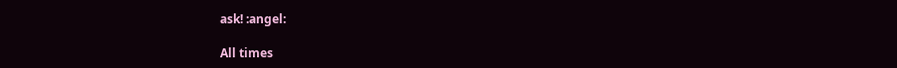ask! :angel:

All times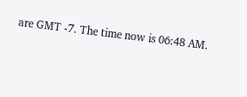are GMT -7. The time now is 06:48 AM.